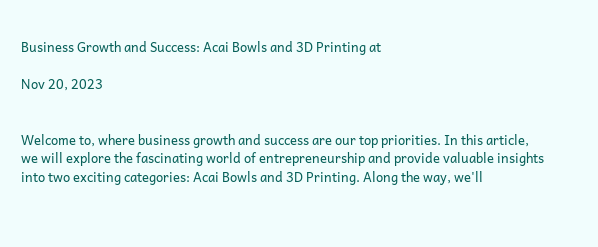Business Growth and Success: Acai Bowls and 3D Printing at

Nov 20, 2023


Welcome to, where business growth and success are our top priorities. In this article, we will explore the fascinating world of entrepreneurship and provide valuable insights into two exciting categories: Acai Bowls and 3D Printing. Along the way, we'll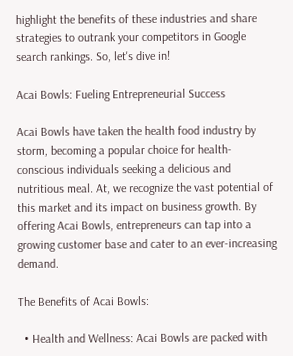highlight the benefits of these industries and share strategies to outrank your competitors in Google search rankings. So, let's dive in!

Acai Bowls: Fueling Entrepreneurial Success

Acai Bowls have taken the health food industry by storm, becoming a popular choice for health-conscious individuals seeking a delicious and nutritious meal. At, we recognize the vast potential of this market and its impact on business growth. By offering Acai Bowls, entrepreneurs can tap into a growing customer base and cater to an ever-increasing demand.

The Benefits of Acai Bowls:

  • Health and Wellness: Acai Bowls are packed with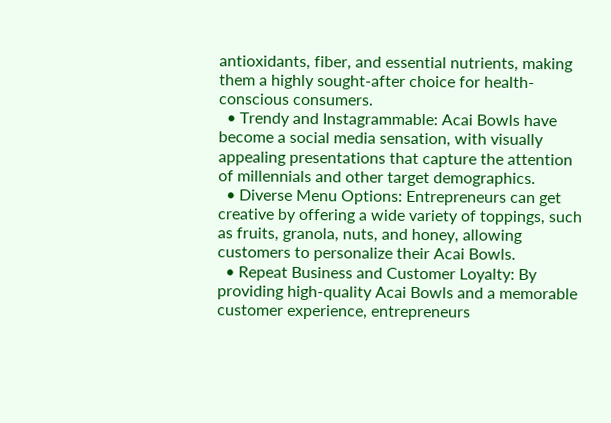antioxidants, fiber, and essential nutrients, making them a highly sought-after choice for health-conscious consumers.
  • Trendy and Instagrammable: Acai Bowls have become a social media sensation, with visually appealing presentations that capture the attention of millennials and other target demographics.
  • Diverse Menu Options: Entrepreneurs can get creative by offering a wide variety of toppings, such as fruits, granola, nuts, and honey, allowing customers to personalize their Acai Bowls.
  • Repeat Business and Customer Loyalty: By providing high-quality Acai Bowls and a memorable customer experience, entrepreneurs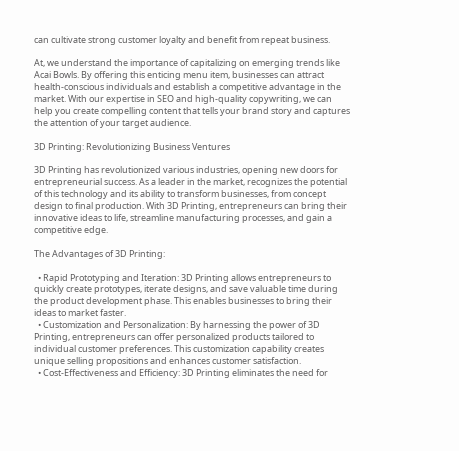can cultivate strong customer loyalty and benefit from repeat business.

At, we understand the importance of capitalizing on emerging trends like Acai Bowls. By offering this enticing menu item, businesses can attract health-conscious individuals and establish a competitive advantage in the market. With our expertise in SEO and high-quality copywriting, we can help you create compelling content that tells your brand story and captures the attention of your target audience.

3D Printing: Revolutionizing Business Ventures

3D Printing has revolutionized various industries, opening new doors for entrepreneurial success. As a leader in the market, recognizes the potential of this technology and its ability to transform businesses, from concept design to final production. With 3D Printing, entrepreneurs can bring their innovative ideas to life, streamline manufacturing processes, and gain a competitive edge.

The Advantages of 3D Printing:

  • Rapid Prototyping and Iteration: 3D Printing allows entrepreneurs to quickly create prototypes, iterate designs, and save valuable time during the product development phase. This enables businesses to bring their ideas to market faster.
  • Customization and Personalization: By harnessing the power of 3D Printing, entrepreneurs can offer personalized products tailored to individual customer preferences. This customization capability creates unique selling propositions and enhances customer satisfaction.
  • Cost-Effectiveness and Efficiency: 3D Printing eliminates the need for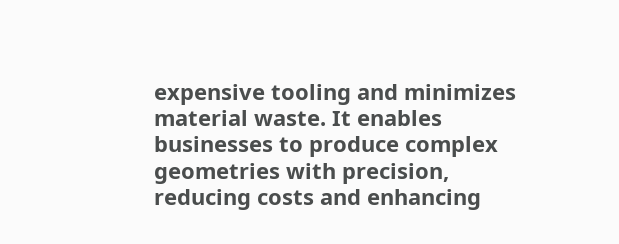expensive tooling and minimizes material waste. It enables businesses to produce complex geometries with precision, reducing costs and enhancing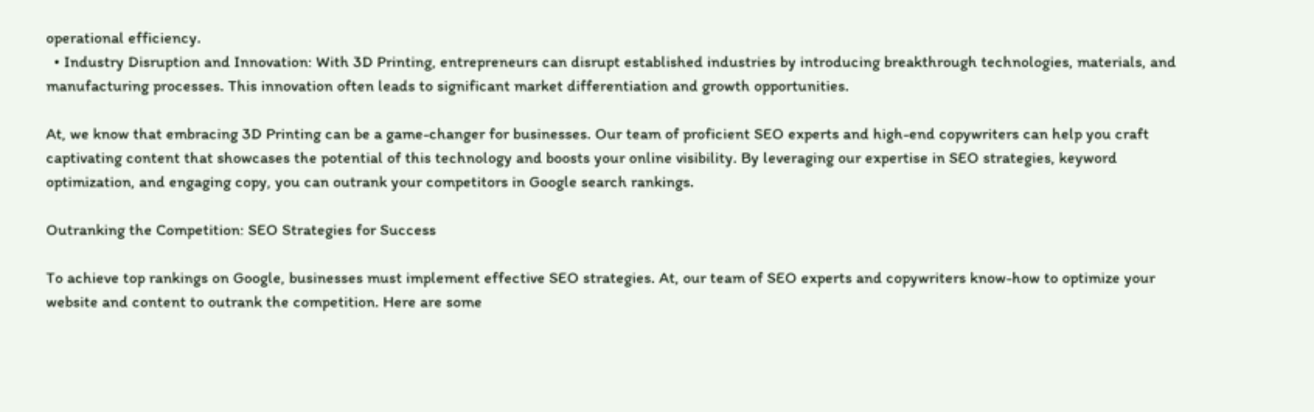operational efficiency.
  • Industry Disruption and Innovation: With 3D Printing, entrepreneurs can disrupt established industries by introducing breakthrough technologies, materials, and manufacturing processes. This innovation often leads to significant market differentiation and growth opportunities.

At, we know that embracing 3D Printing can be a game-changer for businesses. Our team of proficient SEO experts and high-end copywriters can help you craft captivating content that showcases the potential of this technology and boosts your online visibility. By leveraging our expertise in SEO strategies, keyword optimization, and engaging copy, you can outrank your competitors in Google search rankings.

Outranking the Competition: SEO Strategies for Success

To achieve top rankings on Google, businesses must implement effective SEO strategies. At, our team of SEO experts and copywriters know-how to optimize your website and content to outrank the competition. Here are some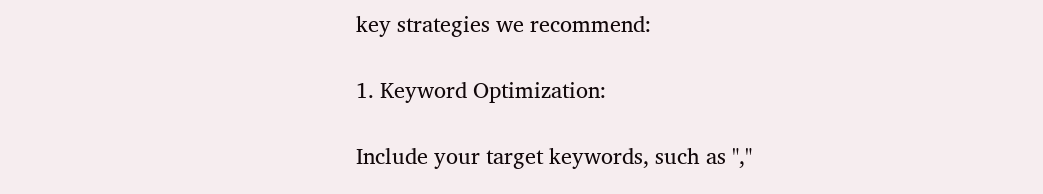key strategies we recommend:

1. Keyword Optimization:

Include your target keywords, such as ","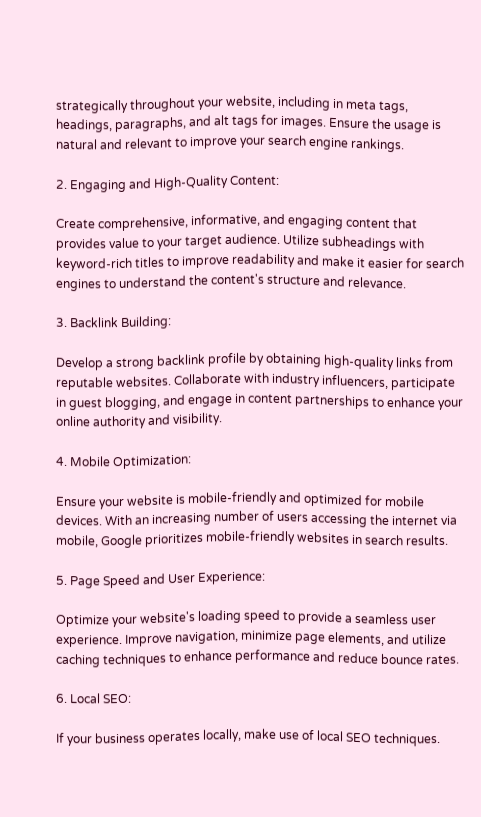strategically throughout your website, including in meta tags, headings, paragraphs, and alt tags for images. Ensure the usage is natural and relevant to improve your search engine rankings.

2. Engaging and High-Quality Content:

Create comprehensive, informative, and engaging content that provides value to your target audience. Utilize subheadings with keyword-rich titles to improve readability and make it easier for search engines to understand the content's structure and relevance.

3. Backlink Building:

Develop a strong backlink profile by obtaining high-quality links from reputable websites. Collaborate with industry influencers, participate in guest blogging, and engage in content partnerships to enhance your online authority and visibility.

4. Mobile Optimization:

Ensure your website is mobile-friendly and optimized for mobile devices. With an increasing number of users accessing the internet via mobile, Google prioritizes mobile-friendly websites in search results.

5. Page Speed and User Experience:

Optimize your website's loading speed to provide a seamless user experience. Improve navigation, minimize page elements, and utilize caching techniques to enhance performance and reduce bounce rates.

6. Local SEO:

If your business operates locally, make use of local SEO techniques.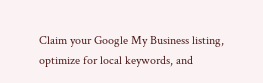Claim your Google My Business listing, optimize for local keywords, and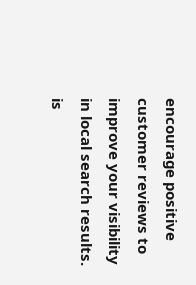encourage positive customer reviews to improve your visibility in local search results. is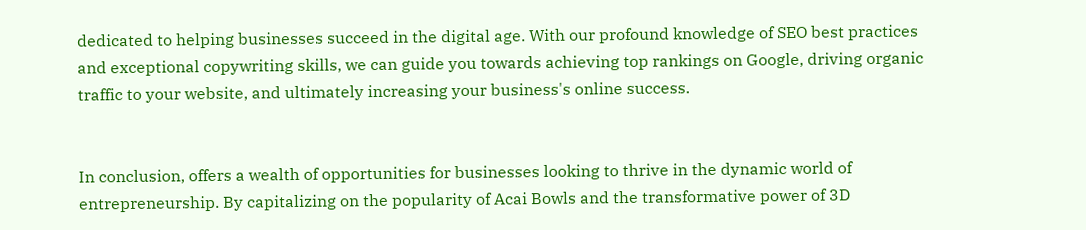dedicated to helping businesses succeed in the digital age. With our profound knowledge of SEO best practices and exceptional copywriting skills, we can guide you towards achieving top rankings on Google, driving organic traffic to your website, and ultimately increasing your business's online success.


In conclusion, offers a wealth of opportunities for businesses looking to thrive in the dynamic world of entrepreneurship. By capitalizing on the popularity of Acai Bowls and the transformative power of 3D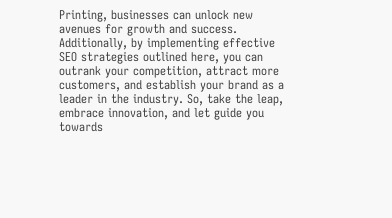Printing, businesses can unlock new avenues for growth and success. Additionally, by implementing effective SEO strategies outlined here, you can outrank your competition, attract more customers, and establish your brand as a leader in the industry. So, take the leap, embrace innovation, and let guide you towards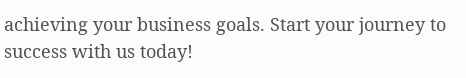achieving your business goals. Start your journey to success with us today!